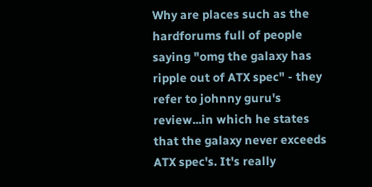Why are places such as the hardforums full of people saying "omg the galaxy has ripple out of ATX spec" - they refer to johnny guru's review...in which he states that the galaxy never exceeds ATX spec's. It's really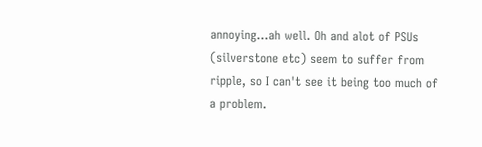annoying...ah well. Oh and alot of PSUs (silverstone etc) seem to suffer from ripple, so I can't see it being too much of a problem.